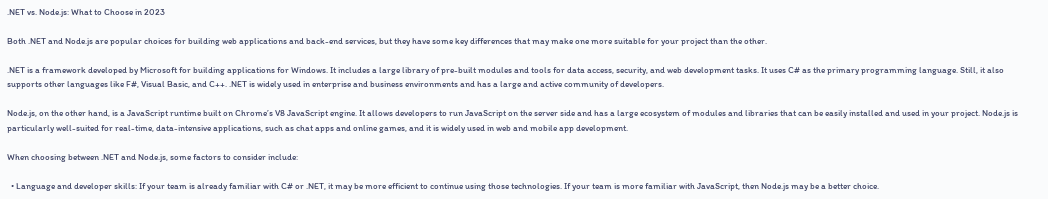.NET vs. Node.js: What to Choose in 2023

Both .NET and Node.js are popular choices for building web applications and back-end services, but they have some key differences that may make one more suitable for your project than the other.

.NET is a framework developed by Microsoft for building applications for Windows. It includes a large library of pre-built modules and tools for data access, security, and web development tasks. It uses C# as the primary programming language. Still, it also supports other languages like F#, Visual Basic, and C++. .NET is widely used in enterprise and business environments and has a large and active community of developers.

Node.js, on the other hand, is a JavaScript runtime built on Chrome’s V8 JavaScript engine. It allows developers to run JavaScript on the server side and has a large ecosystem of modules and libraries that can be easily installed and used in your project. Node.js is particularly well-suited for real-time, data-intensive applications, such as chat apps and online games, and it is widely used in web and mobile app development.

When choosing between .NET and Node.js, some factors to consider include:

  • Language and developer skills: If your team is already familiar with C# or .NET, it may be more efficient to continue using those technologies. If your team is more familiar with JavaScript, then Node.js may be a better choice.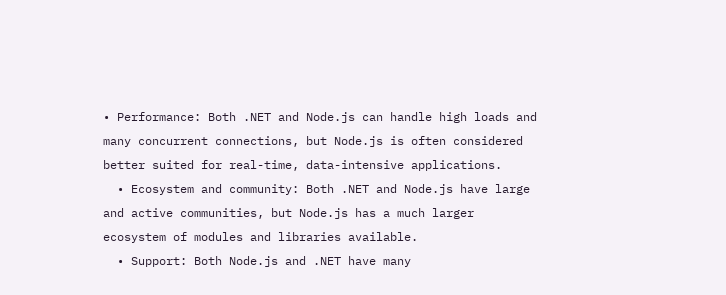• Performance: Both .NET and Node.js can handle high loads and many concurrent connections, but Node.js is often considered better suited for real-time, data-intensive applications.
  • Ecosystem and community: Both .NET and Node.js have large and active communities, but Node.js has a much larger ecosystem of modules and libraries available.
  • Support: Both Node.js and .NET have many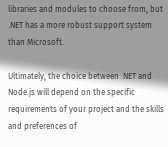libraries and modules to choose from, but .NET has a more robust support system than Microsoft.

Ultimately, the choice between .NET and Node.js will depend on the specific requirements of your project and the skills and preferences of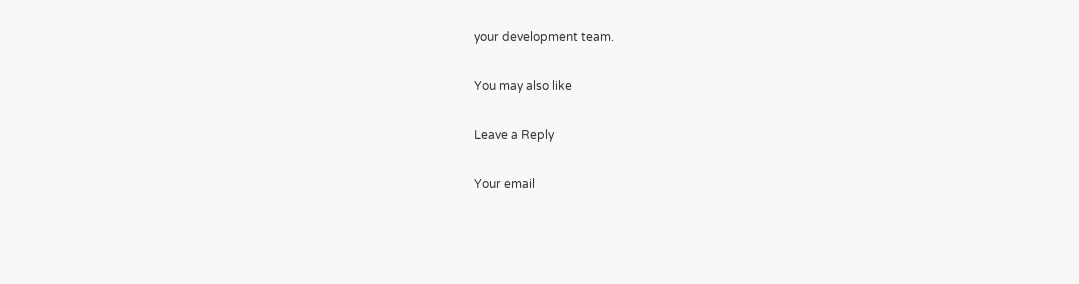your development team.

You may also like

Leave a Reply

Your email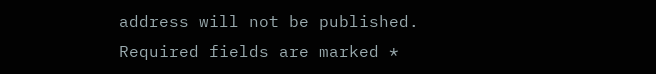address will not be published. Required fields are marked *